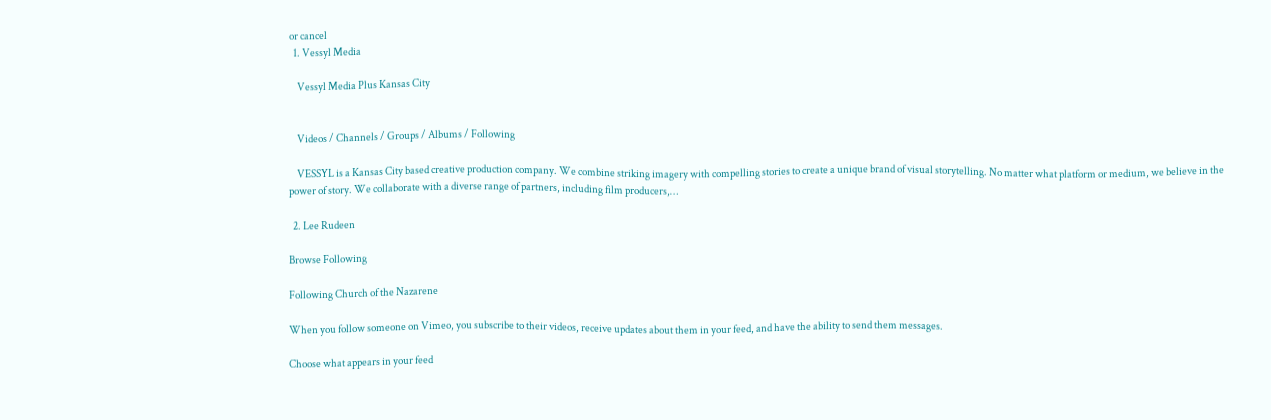or cancel
  1. Vessyl Media

    Vessyl Media Plus Kansas City


    Videos / Channels / Groups / Albums / Following

    VESSYL is a Kansas City based creative production company. We combine striking imagery with compelling stories to create a unique brand of visual storytelling. No matter what platform or medium, we believe in the power of story. We collaborate with a diverse range of partners, including film producers,…

  2. Lee Rudeen

Browse Following

Following Church of the Nazarene

When you follow someone on Vimeo, you subscribe to their videos, receive updates about them in your feed, and have the ability to send them messages.

Choose what appears in your feed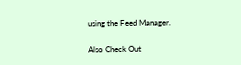using the Feed Manager.

Also Check Out